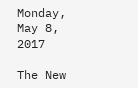Monday, May 8, 2017

The New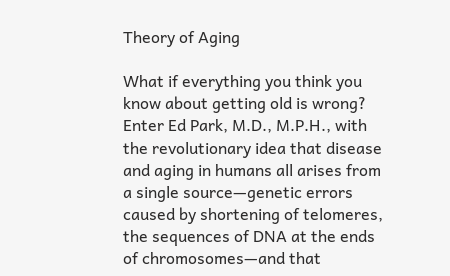Theory of Aging

What if everything you think you know about getting old is wrong? Enter Ed Park, M.D., M.P.H., with the revolutionary idea that disease and aging in humans all arises from a single source—genetic errors caused by shortening of telomeres, the sequences of DNA at the ends of chromosomes—and that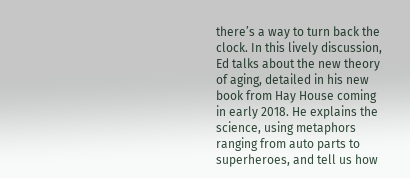there’s a way to turn back the clock. In this lively discussion, Ed talks about the new theory of aging, detailed in his new book from Hay House coming in early 2018. He explains the science, using metaphors ranging from auto parts to superheroes, and tell us how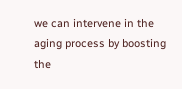we can intervene in the aging process by boosting the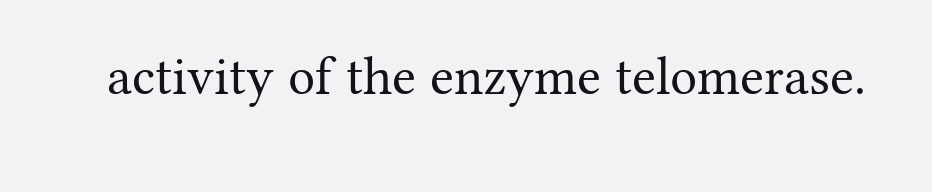activity of the enzyme telomerase.